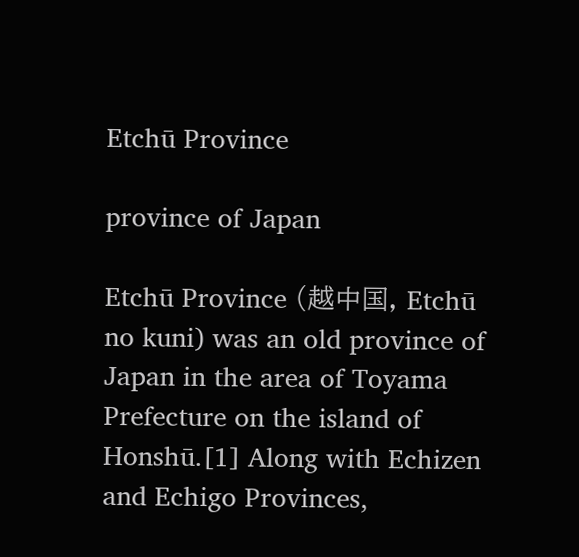Etchū Province

province of Japan

Etchū Province (越中国, Etchū no kuni) was an old province of Japan in the area of Toyama Prefecture on the island of Honshū.[1] Along with Echizen and Echigo Provinces,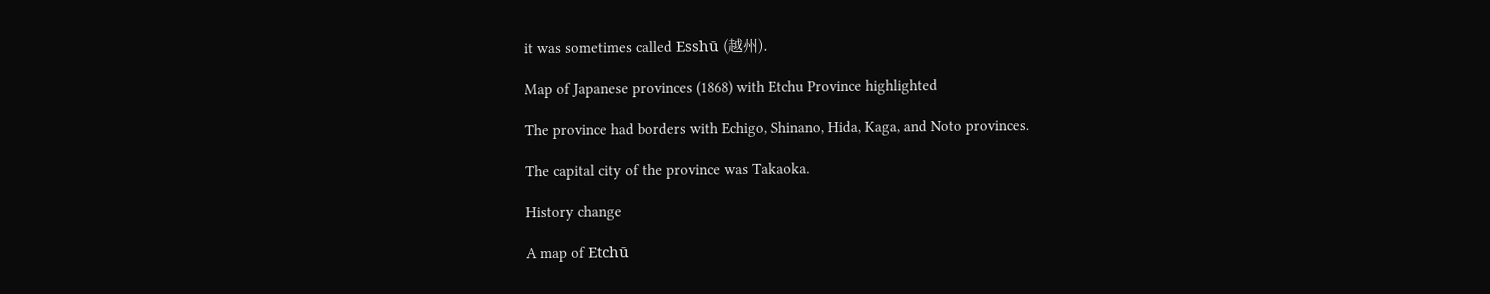it was sometimes called Esshū (越州).

Map of Japanese provinces (1868) with Etchu Province highlighted

The province had borders with Echigo, Shinano, Hida, Kaga, and Noto provinces.

The capital city of the province was Takaoka.

History change

A map of Etchū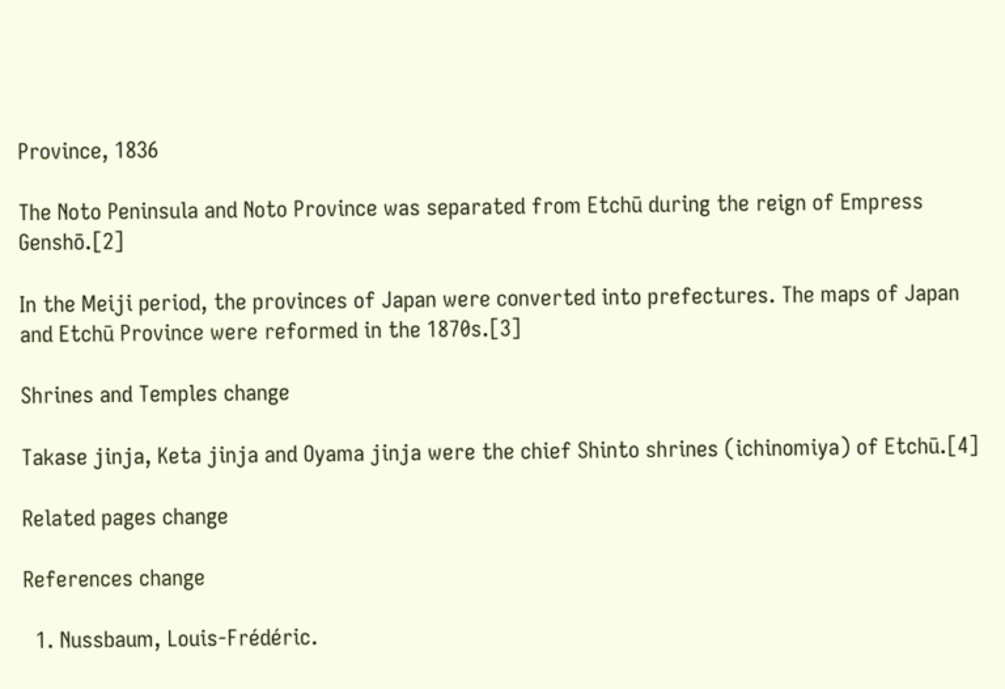Province, 1836

The Noto Peninsula and Noto Province was separated from Etchū during the reign of Empress Genshō.[2]

In the Meiji period, the provinces of Japan were converted into prefectures. The maps of Japan and Etchū Province were reformed in the 1870s.[3]

Shrines and Temples change

Takase jinja, Keta jinja and Oyama jinja were the chief Shinto shrines (ichinomiya) of Etchū.[4]

Related pages change

References change

  1. Nussbaum, Louis-Frédéric.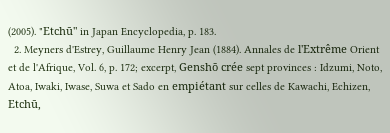(2005). "Etchū" in Japan Encyclopedia, p. 183.
  2. Meyners d'Estrey, Guillaume Henry Jean (1884). Annales de l'Extrême Orient et de l'Afrique, Vol. 6, p. 172; excerpt, Genshō crée sept provinces : Idzumi, Noto, Atoa, Iwaki, Iwase, Suwa et Sado en empiétant sur celles de Kawachi, Echizen, Etchū,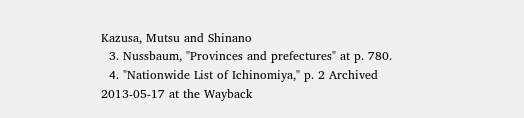Kazusa, Mutsu and Shinano
  3. Nussbaum, "Provinces and prefectures" at p. 780.
  4. "Nationwide List of Ichinomiya," p. 2 Archived 2013-05-17 at the Wayback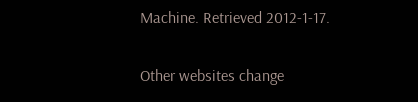Machine. Retrieved 2012-1-17.

Other websites change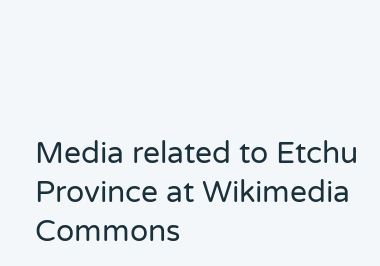Media related to Etchu Province at Wikimedia Commons